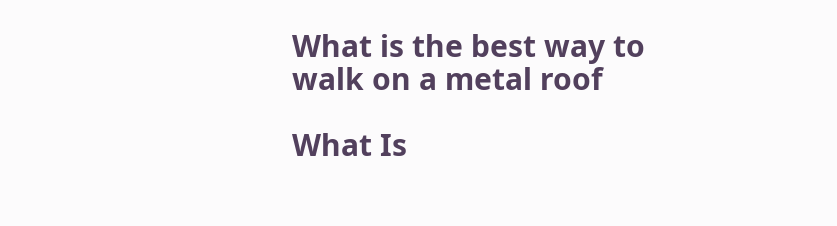What is the best way to walk on a metal roof

What Is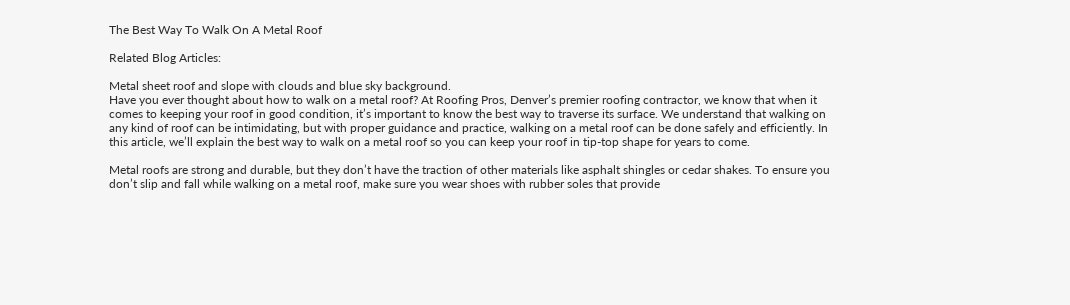The Best Way To Walk On A Metal Roof

Related Blog Articles:

Metal sheet roof and slope with clouds and blue sky background.
Have you ever thought about how to walk on a metal roof? At Roofing Pros, Denver’s premier roofing contractor, we know that when it comes to keeping your roof in good condition, it’s important to know the best way to traverse its surface. We understand that walking on any kind of roof can be intimidating, but with proper guidance and practice, walking on a metal roof can be done safely and efficiently. In this article, we’ll explain the best way to walk on a metal roof so you can keep your roof in tip-top shape for years to come.

Metal roofs are strong and durable, but they don’t have the traction of other materials like asphalt shingles or cedar shakes. To ensure you don’t slip and fall while walking on a metal roof, make sure you wear shoes with rubber soles that provide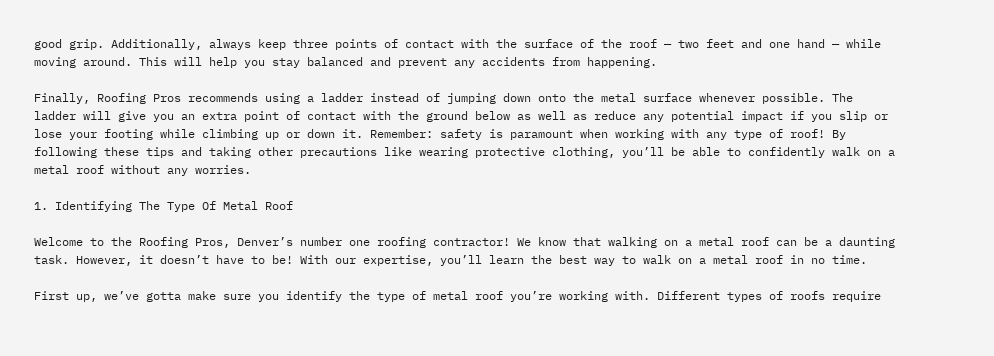good grip. Additionally, always keep three points of contact with the surface of the roof — two feet and one hand — while moving around. This will help you stay balanced and prevent any accidents from happening.

Finally, Roofing Pros recommends using a ladder instead of jumping down onto the metal surface whenever possible. The ladder will give you an extra point of contact with the ground below as well as reduce any potential impact if you slip or lose your footing while climbing up or down it. Remember: safety is paramount when working with any type of roof! By following these tips and taking other precautions like wearing protective clothing, you’ll be able to confidently walk on a metal roof without any worries.

1. Identifying The Type Of Metal Roof

Welcome to the Roofing Pros, Denver’s number one roofing contractor! We know that walking on a metal roof can be a daunting task. However, it doesn’t have to be! With our expertise, you’ll learn the best way to walk on a metal roof in no time.

First up, we’ve gotta make sure you identify the type of metal roof you’re working with. Different types of roofs require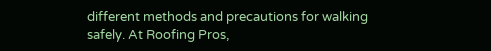different methods and precautions for walking safely. At Roofing Pros,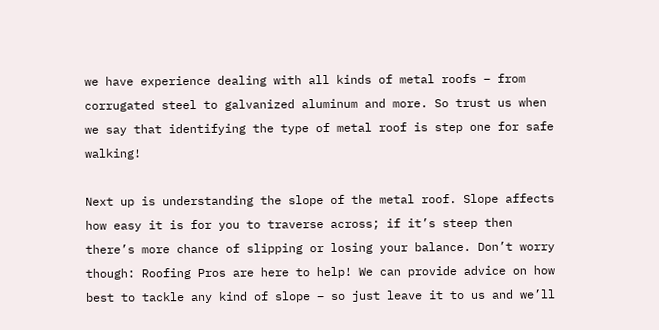we have experience dealing with all kinds of metal roofs – from corrugated steel to galvanized aluminum and more. So trust us when we say that identifying the type of metal roof is step one for safe walking!

Next up is understanding the slope of the metal roof. Slope affects how easy it is for you to traverse across; if it’s steep then there’s more chance of slipping or losing your balance. Don’t worry though: Roofing Pros are here to help! We can provide advice on how best to tackle any kind of slope – so just leave it to us and we’ll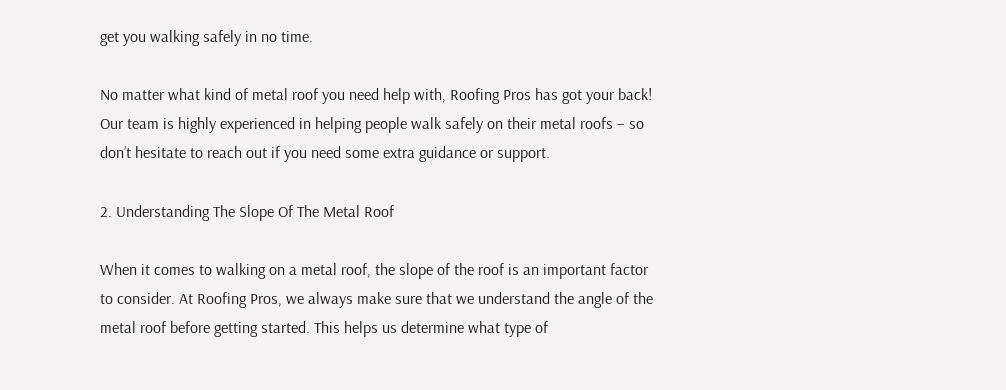get you walking safely in no time.

No matter what kind of metal roof you need help with, Roofing Pros has got your back! Our team is highly experienced in helping people walk safely on their metal roofs – so don’t hesitate to reach out if you need some extra guidance or support.

2. Understanding The Slope Of The Metal Roof

When it comes to walking on a metal roof, the slope of the roof is an important factor to consider. At Roofing Pros, we always make sure that we understand the angle of the metal roof before getting started. This helps us determine what type of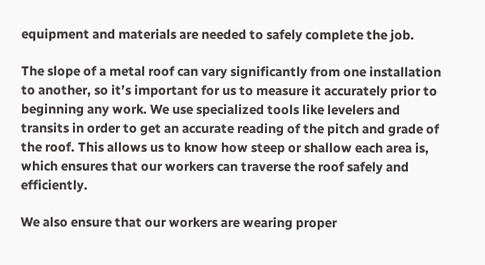equipment and materials are needed to safely complete the job.

The slope of a metal roof can vary significantly from one installation to another, so it’s important for us to measure it accurately prior to beginning any work. We use specialized tools like levelers and transits in order to get an accurate reading of the pitch and grade of the roof. This allows us to know how steep or shallow each area is, which ensures that our workers can traverse the roof safely and efficiently.

We also ensure that our workers are wearing proper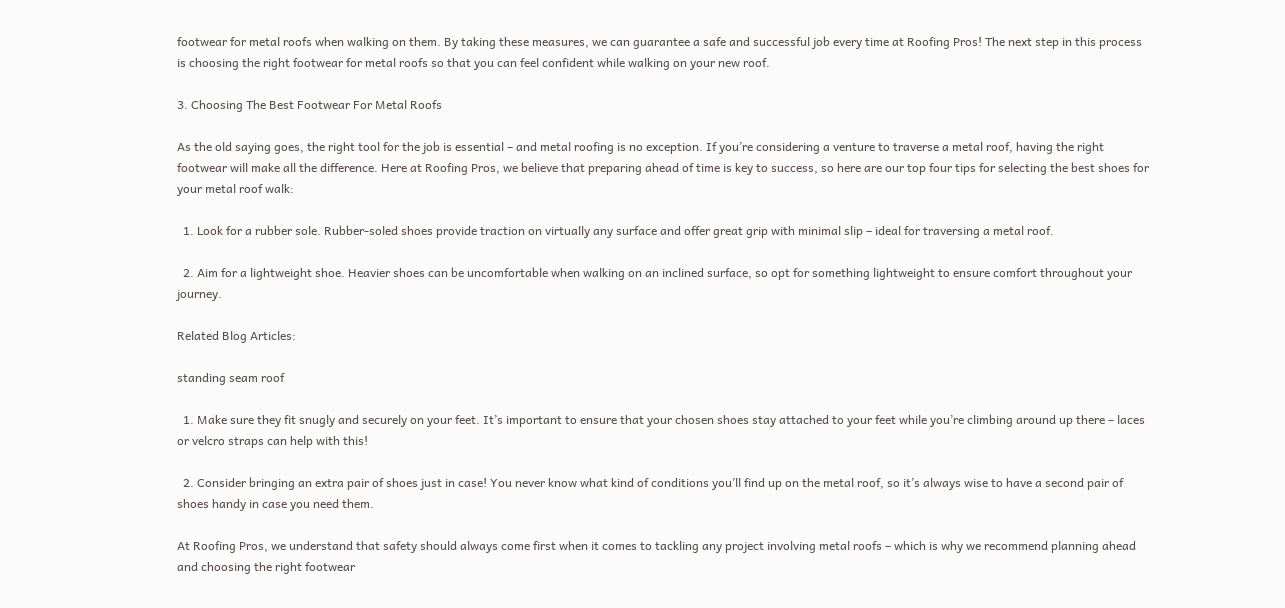footwear for metal roofs when walking on them. By taking these measures, we can guarantee a safe and successful job every time at Roofing Pros! The next step in this process is choosing the right footwear for metal roofs so that you can feel confident while walking on your new roof.

3. Choosing The Best Footwear For Metal Roofs

As the old saying goes, the right tool for the job is essential – and metal roofing is no exception. If you’re considering a venture to traverse a metal roof, having the right footwear will make all the difference. Here at Roofing Pros, we believe that preparing ahead of time is key to success, so here are our top four tips for selecting the best shoes for your metal roof walk:

  1. Look for a rubber sole. Rubber-soled shoes provide traction on virtually any surface and offer great grip with minimal slip – ideal for traversing a metal roof.

  2. Aim for a lightweight shoe. Heavier shoes can be uncomfortable when walking on an inclined surface, so opt for something lightweight to ensure comfort throughout your journey.

Related Blog Articles:

standing seam roof

  1. Make sure they fit snugly and securely on your feet. It’s important to ensure that your chosen shoes stay attached to your feet while you’re climbing around up there – laces or velcro straps can help with this!

  2. Consider bringing an extra pair of shoes just in case! You never know what kind of conditions you’ll find up on the metal roof, so it’s always wise to have a second pair of shoes handy in case you need them.

At Roofing Pros, we understand that safety should always come first when it comes to tackling any project involving metal roofs – which is why we recommend planning ahead and choosing the right footwear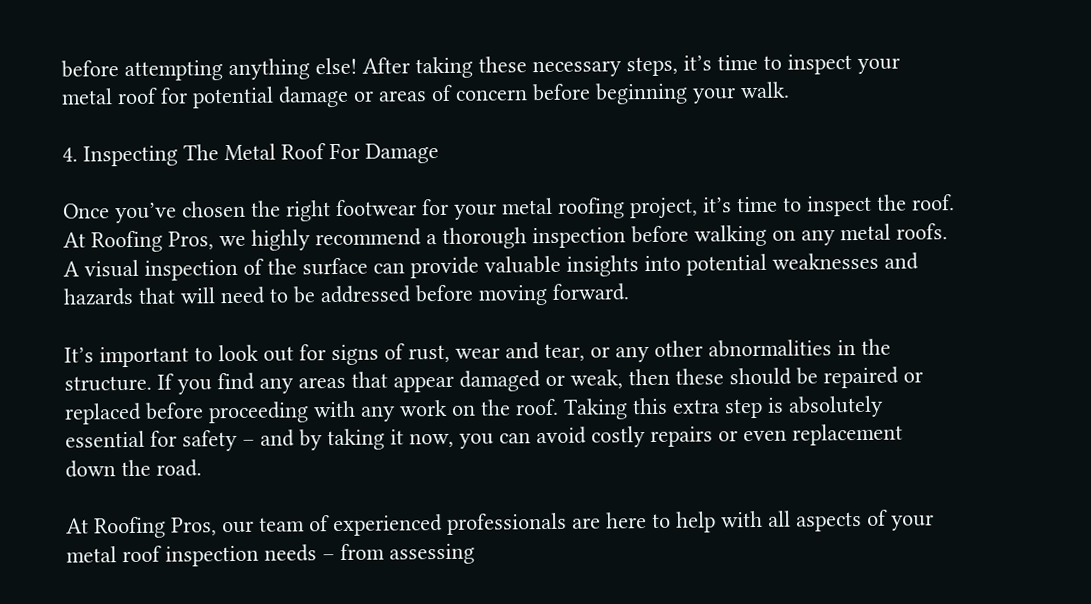before attempting anything else! After taking these necessary steps, it’s time to inspect your metal roof for potential damage or areas of concern before beginning your walk.

4. Inspecting The Metal Roof For Damage

Once you’ve chosen the right footwear for your metal roofing project, it’s time to inspect the roof. At Roofing Pros, we highly recommend a thorough inspection before walking on any metal roofs. A visual inspection of the surface can provide valuable insights into potential weaknesses and hazards that will need to be addressed before moving forward.

It’s important to look out for signs of rust, wear and tear, or any other abnormalities in the structure. If you find any areas that appear damaged or weak, then these should be repaired or replaced before proceeding with any work on the roof. Taking this extra step is absolutely essential for safety – and by taking it now, you can avoid costly repairs or even replacement down the road.

At Roofing Pros, our team of experienced professionals are here to help with all aspects of your metal roof inspection needs – from assessing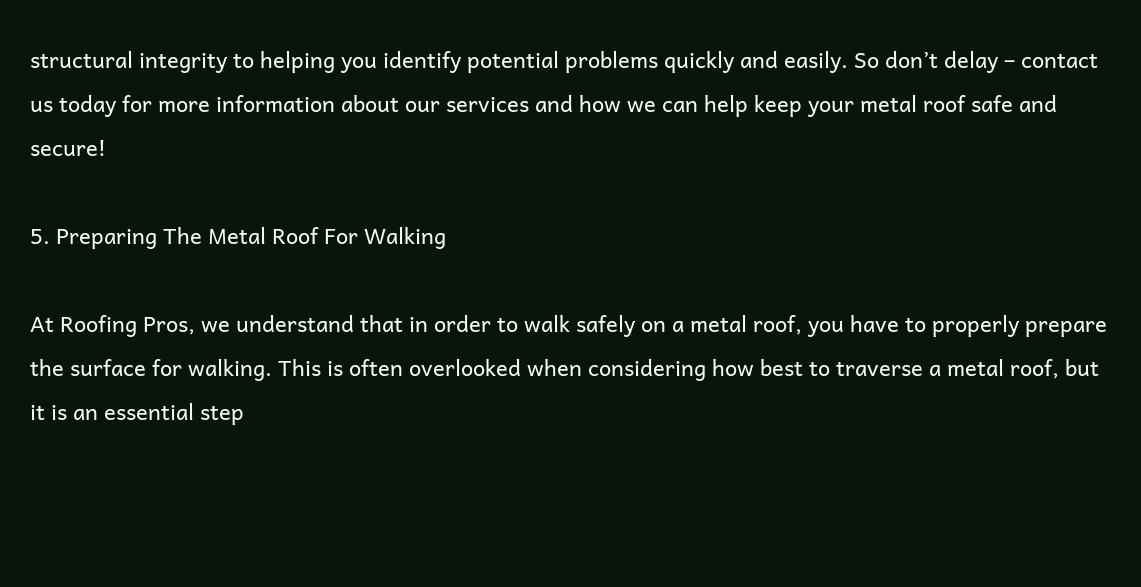structural integrity to helping you identify potential problems quickly and easily. So don’t delay – contact us today for more information about our services and how we can help keep your metal roof safe and secure!

5. Preparing The Metal Roof For Walking

At Roofing Pros, we understand that in order to walk safely on a metal roof, you have to properly prepare the surface for walking. This is often overlooked when considering how best to traverse a metal roof, but it is an essential step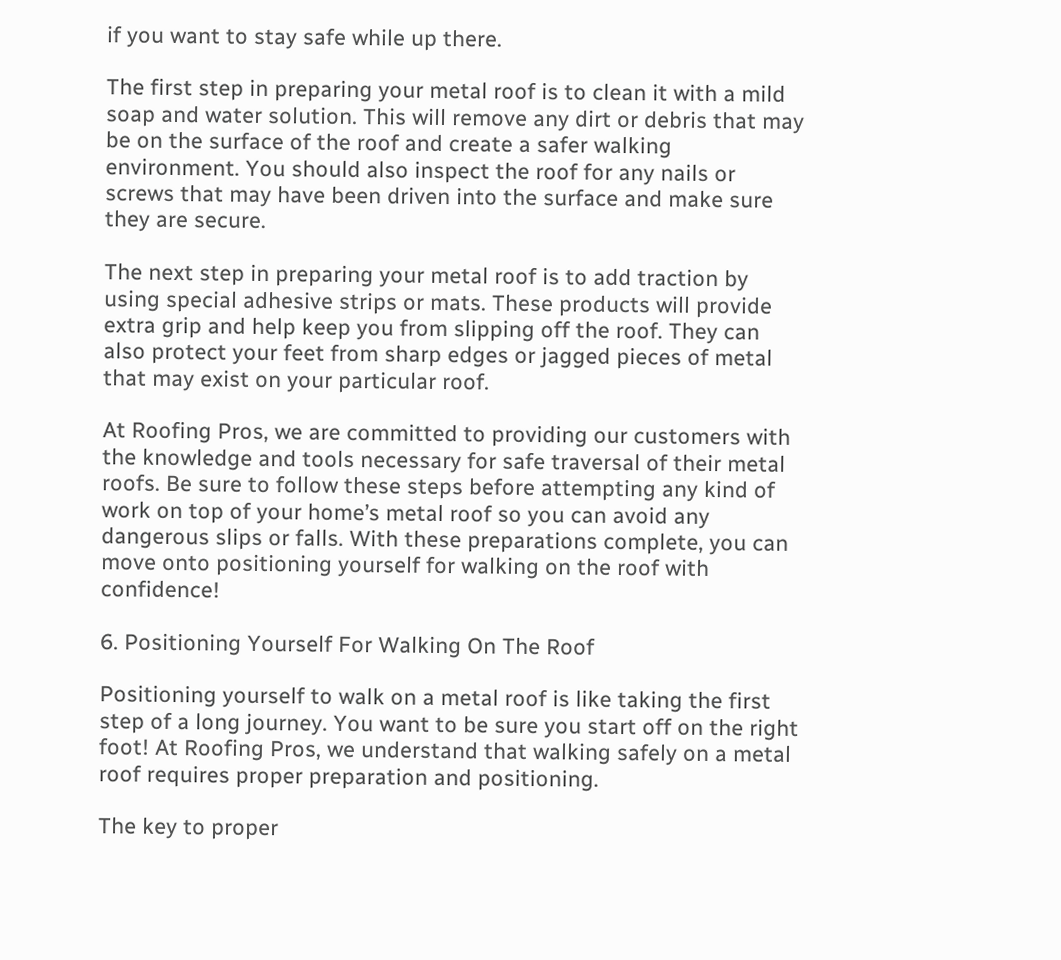if you want to stay safe while up there.

The first step in preparing your metal roof is to clean it with a mild soap and water solution. This will remove any dirt or debris that may be on the surface of the roof and create a safer walking environment. You should also inspect the roof for any nails or screws that may have been driven into the surface and make sure they are secure.

The next step in preparing your metal roof is to add traction by using special adhesive strips or mats. These products will provide extra grip and help keep you from slipping off the roof. They can also protect your feet from sharp edges or jagged pieces of metal that may exist on your particular roof.

At Roofing Pros, we are committed to providing our customers with the knowledge and tools necessary for safe traversal of their metal roofs. Be sure to follow these steps before attempting any kind of work on top of your home’s metal roof so you can avoid any dangerous slips or falls. With these preparations complete, you can move onto positioning yourself for walking on the roof with confidence!

6. Positioning Yourself For Walking On The Roof

Positioning yourself to walk on a metal roof is like taking the first step of a long journey. You want to be sure you start off on the right foot! At Roofing Pros, we understand that walking safely on a metal roof requires proper preparation and positioning.

The key to proper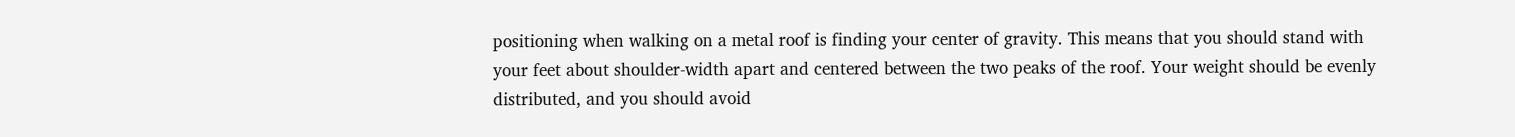positioning when walking on a metal roof is finding your center of gravity. This means that you should stand with your feet about shoulder-width apart and centered between the two peaks of the roof. Your weight should be evenly distributed, and you should avoid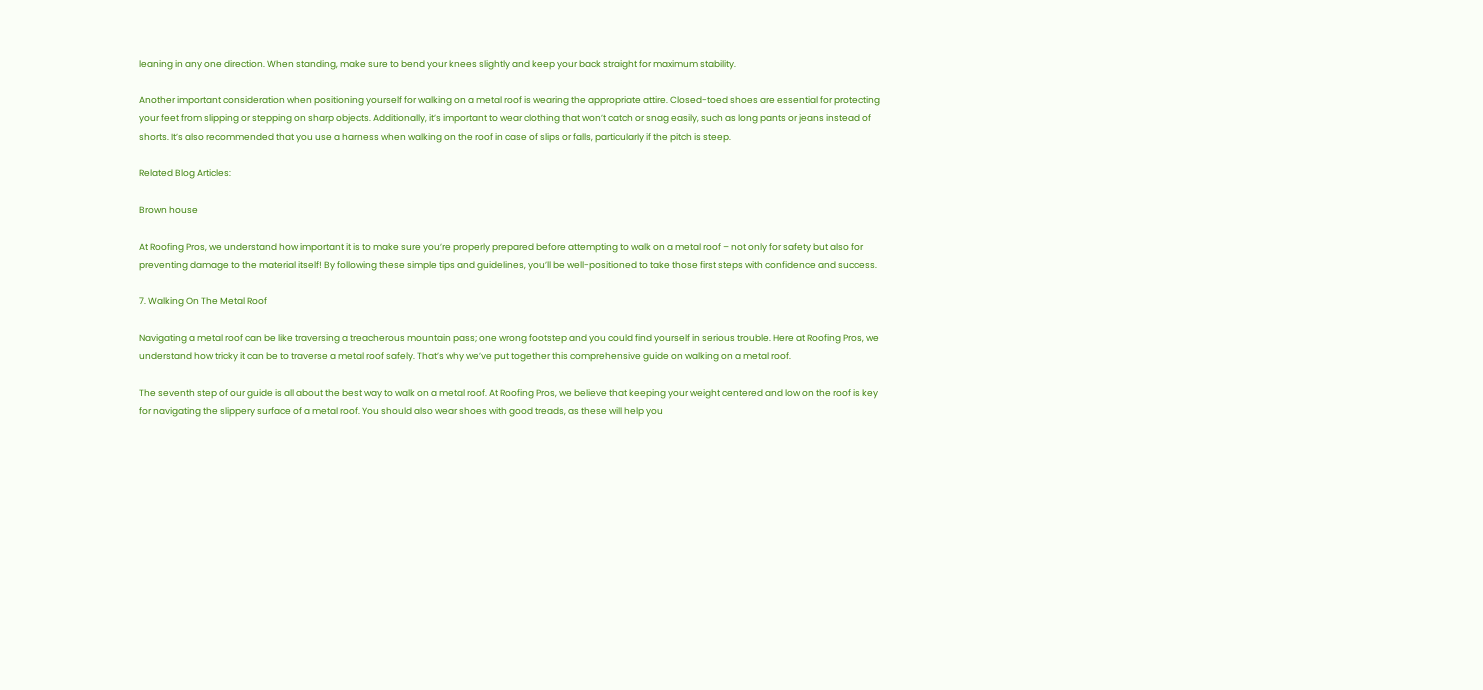leaning in any one direction. When standing, make sure to bend your knees slightly and keep your back straight for maximum stability.

Another important consideration when positioning yourself for walking on a metal roof is wearing the appropriate attire. Closed-toed shoes are essential for protecting your feet from slipping or stepping on sharp objects. Additionally, it’s important to wear clothing that won’t catch or snag easily, such as long pants or jeans instead of shorts. It’s also recommended that you use a harness when walking on the roof in case of slips or falls, particularly if the pitch is steep.

Related Blog Articles:

Brown house

At Roofing Pros, we understand how important it is to make sure you’re properly prepared before attempting to walk on a metal roof – not only for safety but also for preventing damage to the material itself! By following these simple tips and guidelines, you’ll be well-positioned to take those first steps with confidence and success.

7. Walking On The Metal Roof

Navigating a metal roof can be like traversing a treacherous mountain pass; one wrong footstep and you could find yourself in serious trouble. Here at Roofing Pros, we understand how tricky it can be to traverse a metal roof safely. That’s why we’ve put together this comprehensive guide on walking on a metal roof.

The seventh step of our guide is all about the best way to walk on a metal roof. At Roofing Pros, we believe that keeping your weight centered and low on the roof is key for navigating the slippery surface of a metal roof. You should also wear shoes with good treads, as these will help you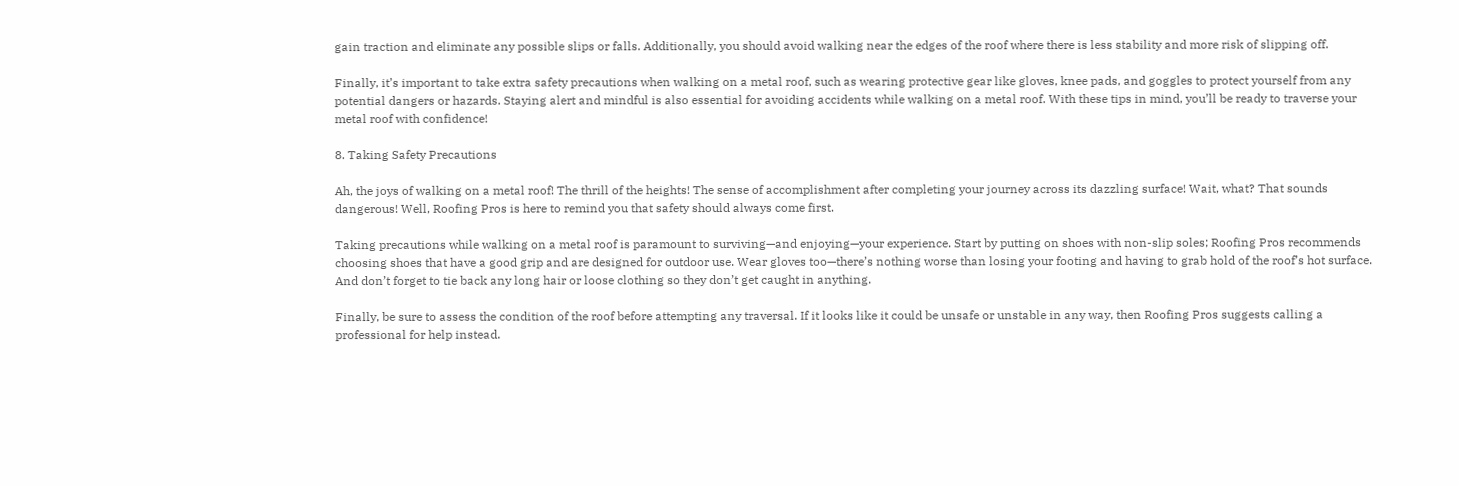gain traction and eliminate any possible slips or falls. Additionally, you should avoid walking near the edges of the roof where there is less stability and more risk of slipping off.

Finally, it’s important to take extra safety precautions when walking on a metal roof, such as wearing protective gear like gloves, knee pads, and goggles to protect yourself from any potential dangers or hazards. Staying alert and mindful is also essential for avoiding accidents while walking on a metal roof. With these tips in mind, you’ll be ready to traverse your metal roof with confidence!

8. Taking Safety Precautions

Ah, the joys of walking on a metal roof! The thrill of the heights! The sense of accomplishment after completing your journey across its dazzling surface! Wait, what? That sounds dangerous! Well, Roofing Pros is here to remind you that safety should always come first.

Taking precautions while walking on a metal roof is paramount to surviving—and enjoying—your experience. Start by putting on shoes with non-slip soles; Roofing Pros recommends choosing shoes that have a good grip and are designed for outdoor use. Wear gloves too—there’s nothing worse than losing your footing and having to grab hold of the roof’s hot surface. And don’t forget to tie back any long hair or loose clothing so they don’t get caught in anything.

Finally, be sure to assess the condition of the roof before attempting any traversal. If it looks like it could be unsafe or unstable in any way, then Roofing Pros suggests calling a professional for help instead.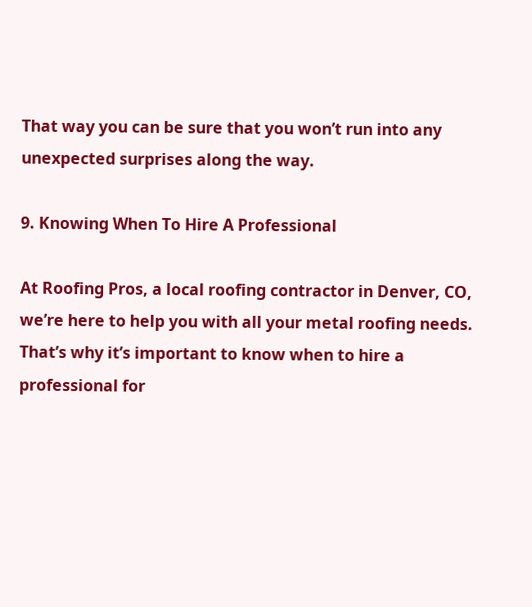That way you can be sure that you won’t run into any unexpected surprises along the way.

9. Knowing When To Hire A Professional

At Roofing Pros, a local roofing contractor in Denver, CO, we’re here to help you with all your metal roofing needs. That’s why it’s important to know when to hire a professional for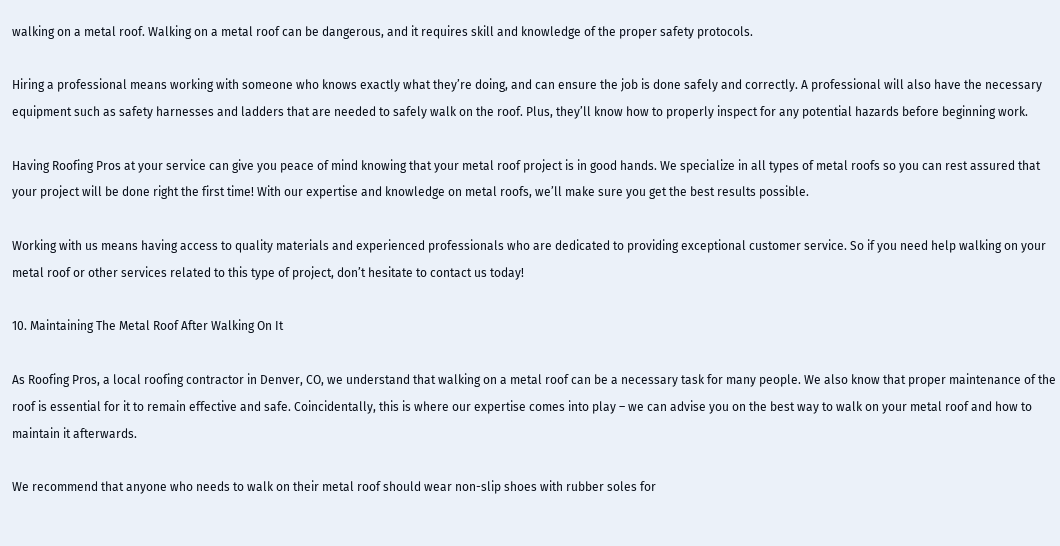walking on a metal roof. Walking on a metal roof can be dangerous, and it requires skill and knowledge of the proper safety protocols.

Hiring a professional means working with someone who knows exactly what they’re doing, and can ensure the job is done safely and correctly. A professional will also have the necessary equipment such as safety harnesses and ladders that are needed to safely walk on the roof. Plus, they’ll know how to properly inspect for any potential hazards before beginning work.

Having Roofing Pros at your service can give you peace of mind knowing that your metal roof project is in good hands. We specialize in all types of metal roofs so you can rest assured that your project will be done right the first time! With our expertise and knowledge on metal roofs, we’ll make sure you get the best results possible.

Working with us means having access to quality materials and experienced professionals who are dedicated to providing exceptional customer service. So if you need help walking on your metal roof or other services related to this type of project, don’t hesitate to contact us today!

10. Maintaining The Metal Roof After Walking On It

As Roofing Pros, a local roofing contractor in Denver, CO, we understand that walking on a metal roof can be a necessary task for many people. We also know that proper maintenance of the roof is essential for it to remain effective and safe. Coincidentally, this is where our expertise comes into play – we can advise you on the best way to walk on your metal roof and how to maintain it afterwards.

We recommend that anyone who needs to walk on their metal roof should wear non-slip shoes with rubber soles for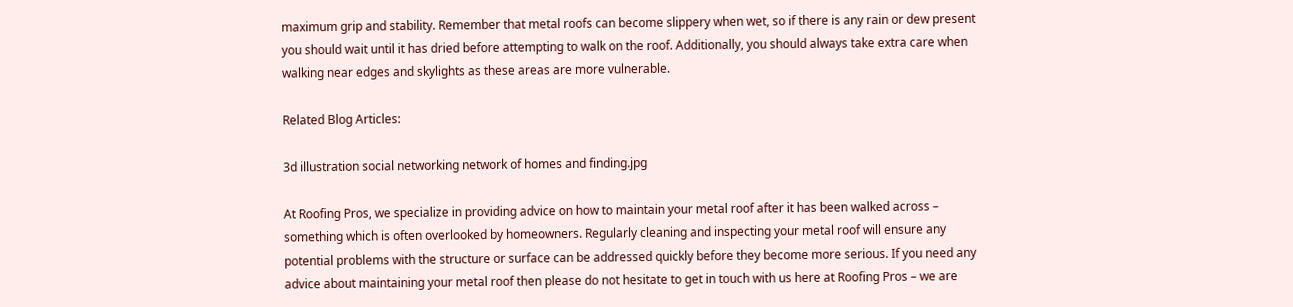maximum grip and stability. Remember that metal roofs can become slippery when wet, so if there is any rain or dew present you should wait until it has dried before attempting to walk on the roof. Additionally, you should always take extra care when walking near edges and skylights as these areas are more vulnerable.

Related Blog Articles:

3d illustration social networking network of homes and finding.jpg

At Roofing Pros, we specialize in providing advice on how to maintain your metal roof after it has been walked across – something which is often overlooked by homeowners. Regularly cleaning and inspecting your metal roof will ensure any potential problems with the structure or surface can be addressed quickly before they become more serious. If you need any advice about maintaining your metal roof then please do not hesitate to get in touch with us here at Roofing Pros – we are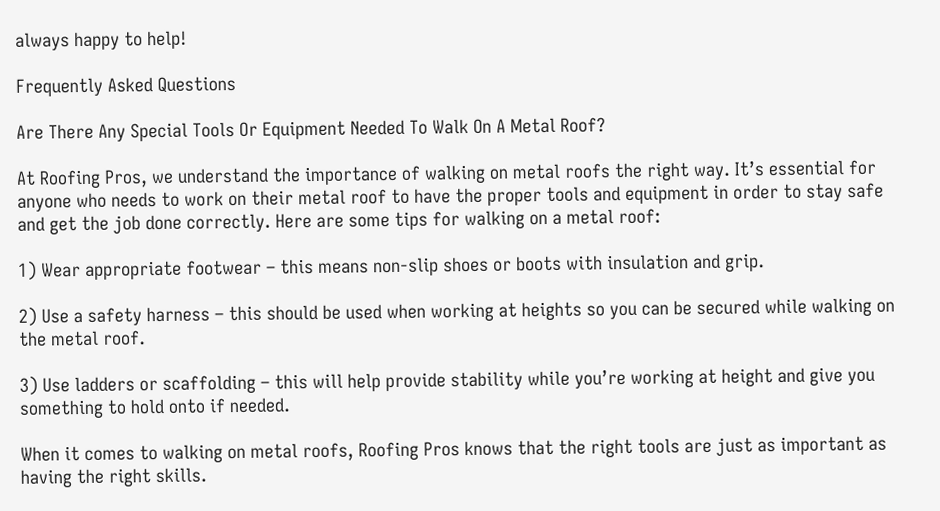always happy to help!

Frequently Asked Questions

Are There Any Special Tools Or Equipment Needed To Walk On A Metal Roof?

At Roofing Pros, we understand the importance of walking on metal roofs the right way. It’s essential for anyone who needs to work on their metal roof to have the proper tools and equipment in order to stay safe and get the job done correctly. Here are some tips for walking on a metal roof:

1) Wear appropriate footwear – this means non-slip shoes or boots with insulation and grip.

2) Use a safety harness – this should be used when working at heights so you can be secured while walking on the metal roof.

3) Use ladders or scaffolding – this will help provide stability while you’re working at height and give you something to hold onto if needed.

When it comes to walking on metal roofs, Roofing Pros knows that the right tools are just as important as having the right skills.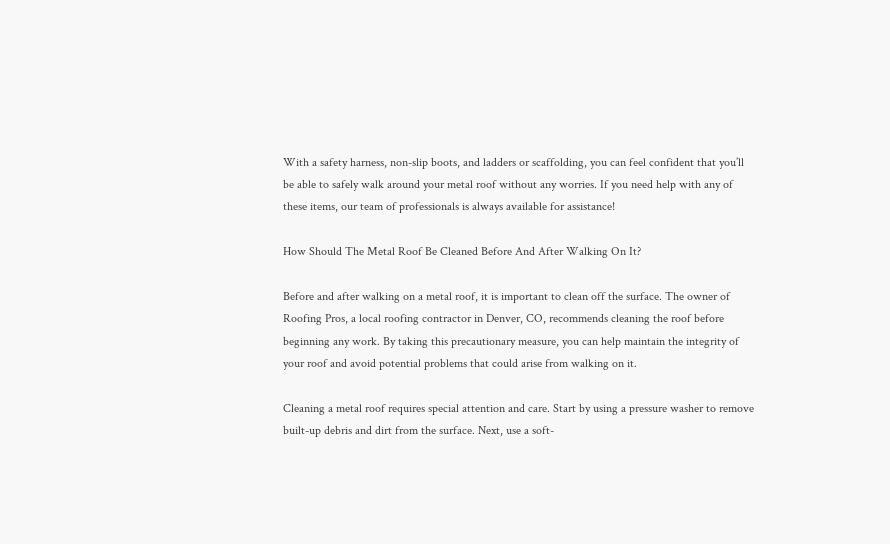With a safety harness, non-slip boots, and ladders or scaffolding, you can feel confident that you’ll be able to safely walk around your metal roof without any worries. If you need help with any of these items, our team of professionals is always available for assistance!

How Should The Metal Roof Be Cleaned Before And After Walking On It?

Before and after walking on a metal roof, it is important to clean off the surface. The owner of Roofing Pros, a local roofing contractor in Denver, CO, recommends cleaning the roof before beginning any work. By taking this precautionary measure, you can help maintain the integrity of your roof and avoid potential problems that could arise from walking on it.

Cleaning a metal roof requires special attention and care. Start by using a pressure washer to remove built-up debris and dirt from the surface. Next, use a soft-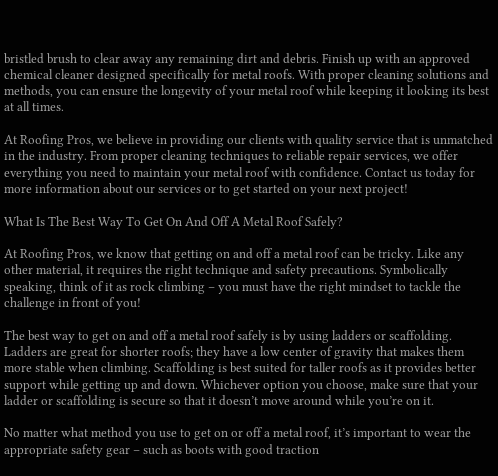bristled brush to clear away any remaining dirt and debris. Finish up with an approved chemical cleaner designed specifically for metal roofs. With proper cleaning solutions and methods, you can ensure the longevity of your metal roof while keeping it looking its best at all times.

At Roofing Pros, we believe in providing our clients with quality service that is unmatched in the industry. From proper cleaning techniques to reliable repair services, we offer everything you need to maintain your metal roof with confidence. Contact us today for more information about our services or to get started on your next project!

What Is The Best Way To Get On And Off A Metal Roof Safely?

At Roofing Pros, we know that getting on and off a metal roof can be tricky. Like any other material, it requires the right technique and safety precautions. Symbolically speaking, think of it as rock climbing – you must have the right mindset to tackle the challenge in front of you!

The best way to get on and off a metal roof safely is by using ladders or scaffolding. Ladders are great for shorter roofs; they have a low center of gravity that makes them more stable when climbing. Scaffolding is best suited for taller roofs as it provides better support while getting up and down. Whichever option you choose, make sure that your ladder or scaffolding is secure so that it doesn’t move around while you’re on it.

No matter what method you use to get on or off a metal roof, it’s important to wear the appropriate safety gear – such as boots with good traction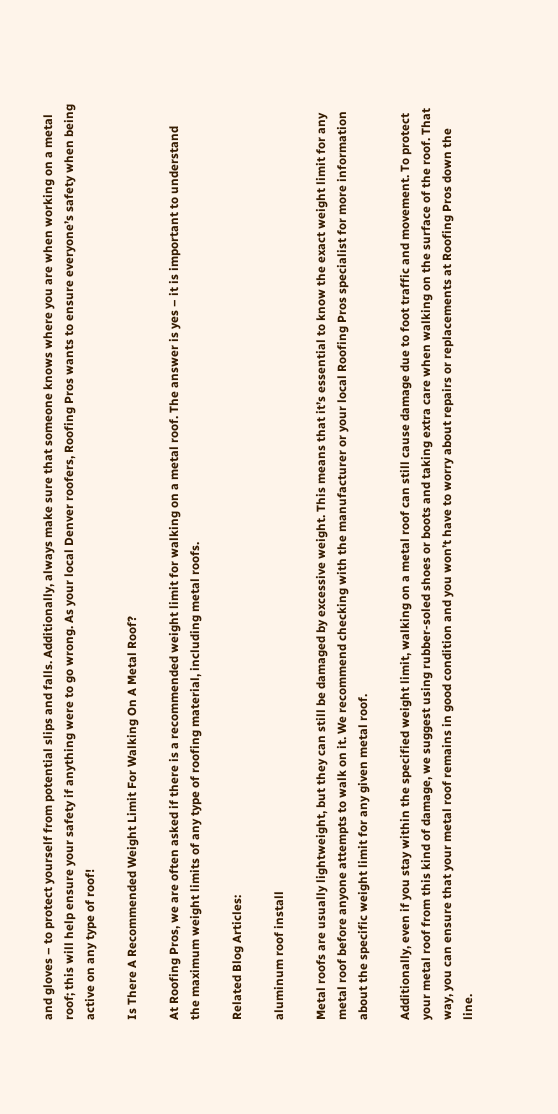and gloves – to protect yourself from potential slips and falls. Additionally, always make sure that someone knows where you are when working on a metal roof; this will help ensure your safety if anything were to go wrong. As your local Denver roofers, Roofing Pros wants to ensure everyone’s safety when being active on any type of roof!

Is There A Recommended Weight Limit For Walking On A Metal Roof?

At Roofing Pros, we are often asked if there is a recommended weight limit for walking on a metal roof. The answer is yes – it is important to understand the maximum weight limits of any type of roofing material, including metal roofs.

Related Blog Articles:

aluminum roof install

Metal roofs are usually lightweight, but they can still be damaged by excessive weight. This means that it’s essential to know the exact weight limit for any metal roof before anyone attempts to walk on it. We recommend checking with the manufacturer or your local Roofing Pros specialist for more information about the specific weight limit for any given metal roof.

Additionally, even if you stay within the specified weight limit, walking on a metal roof can still cause damage due to foot traffic and movement. To protect your metal roof from this kind of damage, we suggest using rubber-soled shoes or boots and taking extra care when walking on the surface of the roof. That way, you can ensure that your metal roof remains in good condition and you won’t have to worry about repairs or replacements at Roofing Pros down the line.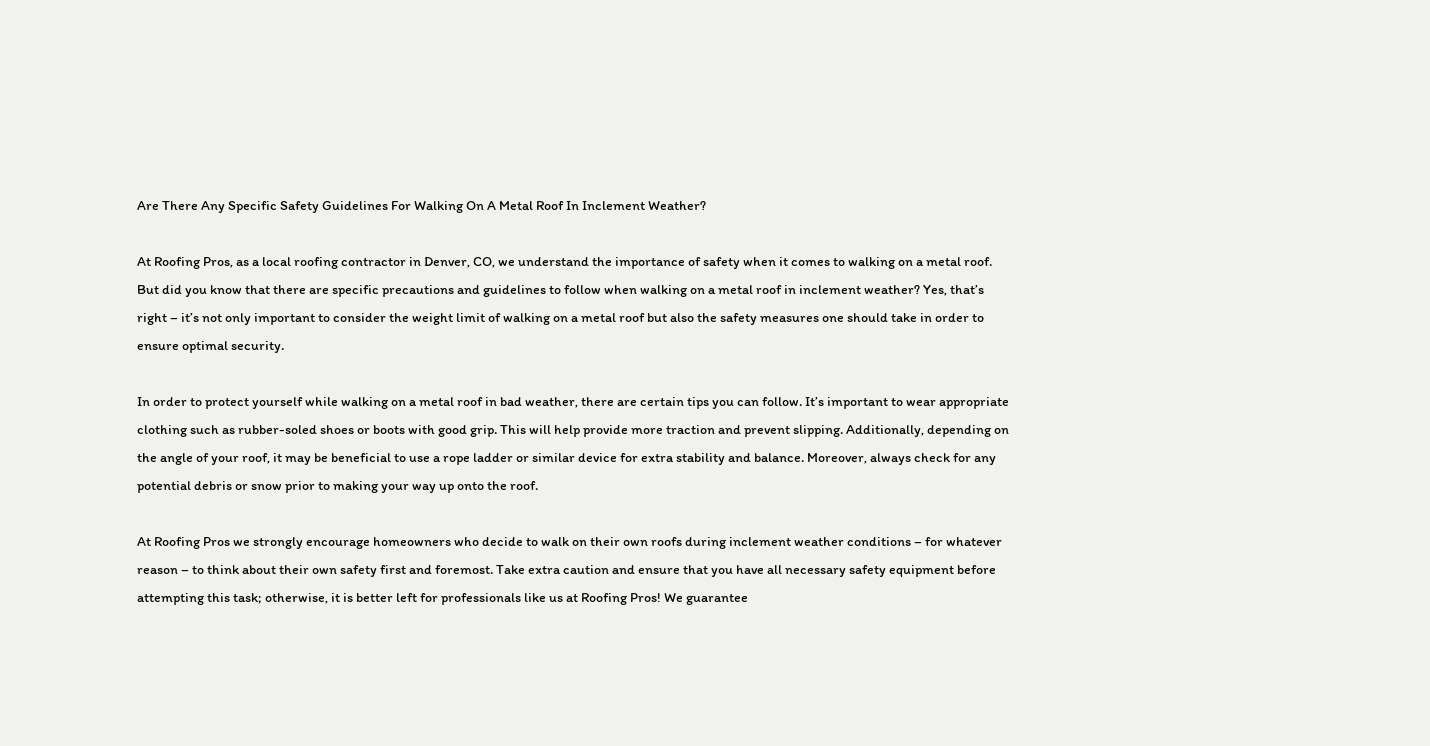Are There Any Specific Safety Guidelines For Walking On A Metal Roof In Inclement Weather?

At Roofing Pros, as a local roofing contractor in Denver, CO, we understand the importance of safety when it comes to walking on a metal roof. But did you know that there are specific precautions and guidelines to follow when walking on a metal roof in inclement weather? Yes, that’s right – it’s not only important to consider the weight limit of walking on a metal roof but also the safety measures one should take in order to ensure optimal security.

In order to protect yourself while walking on a metal roof in bad weather, there are certain tips you can follow. It’s important to wear appropriate clothing such as rubber-soled shoes or boots with good grip. This will help provide more traction and prevent slipping. Additionally, depending on the angle of your roof, it may be beneficial to use a rope ladder or similar device for extra stability and balance. Moreover, always check for any potential debris or snow prior to making your way up onto the roof.

At Roofing Pros we strongly encourage homeowners who decide to walk on their own roofs during inclement weather conditions – for whatever reason – to think about their own safety first and foremost. Take extra caution and ensure that you have all necessary safety equipment before attempting this task; otherwise, it is better left for professionals like us at Roofing Pros! We guarantee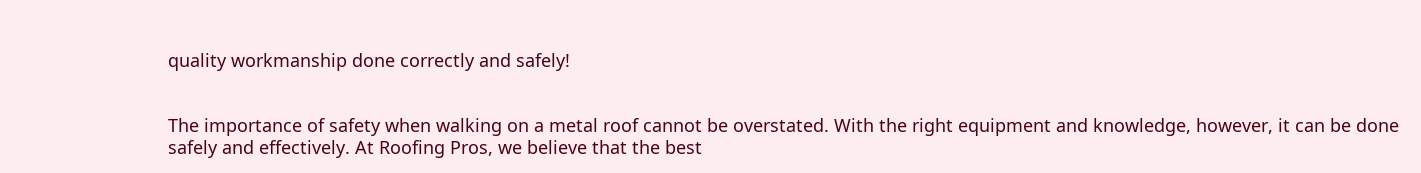quality workmanship done correctly and safely!


The importance of safety when walking on a metal roof cannot be overstated. With the right equipment and knowledge, however, it can be done safely and effectively. At Roofing Pros, we believe that the best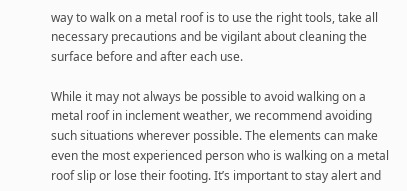way to walk on a metal roof is to use the right tools, take all necessary precautions and be vigilant about cleaning the surface before and after each use.

While it may not always be possible to avoid walking on a metal roof in inclement weather, we recommend avoiding such situations wherever possible. The elements can make even the most experienced person who is walking on a metal roof slip or lose their footing. It’s important to stay alert and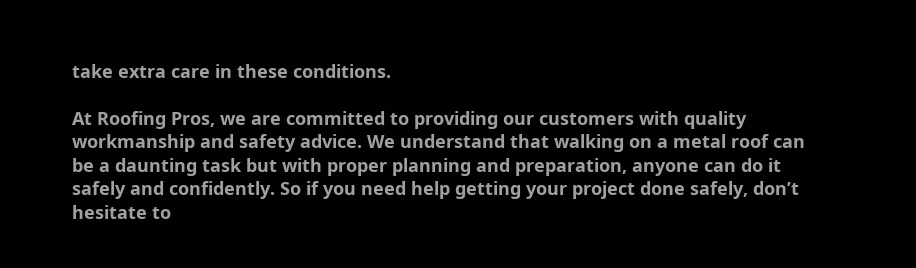take extra care in these conditions.

At Roofing Pros, we are committed to providing our customers with quality workmanship and safety advice. We understand that walking on a metal roof can be a daunting task but with proper planning and preparation, anyone can do it safely and confidently. So if you need help getting your project done safely, don’t hesitate to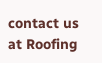contact us at Roofing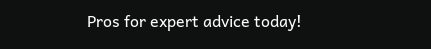Pros for expert advice today!